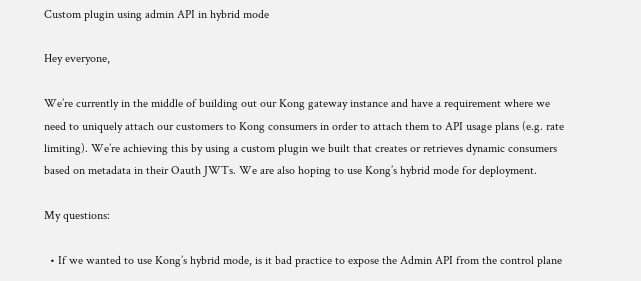Custom plugin using admin API in hybrid mode

Hey everyone,

We’re currently in the middle of building out our Kong gateway instance and have a requirement where we need to uniquely attach our customers to Kong consumers in order to attach them to API usage plans (e.g. rate limiting). We’re achieving this by using a custom plugin we built that creates or retrieves dynamic consumers based on metadata in their Oauth JWTs. We are also hoping to use Kong’s hybrid mode for deployment.

My questions:

  • If we wanted to use Kong’s hybrid mode, is it bad practice to expose the Admin API from the control plane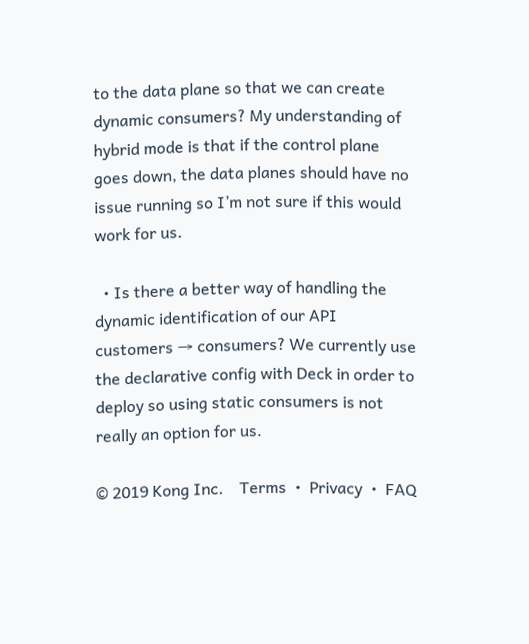to the data plane so that we can create dynamic consumers? My understanding of hybrid mode is that if the control plane goes down, the data planes should have no issue running so I’m not sure if this would work for us.

  • Is there a better way of handling the dynamic identification of our API customers → consumers? We currently use the declarative config with Deck in order to deploy so using static consumers is not really an option for us.

© 2019 Kong Inc.    Terms  •  Privacy  •  FAQ